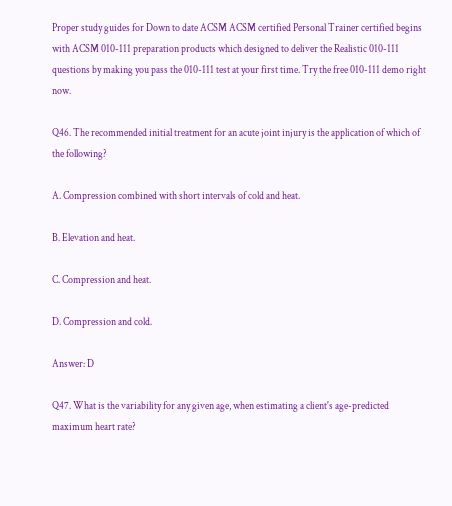Proper study guides for Down to date ACSM ACSM certified Personal Trainer certified begins with ACSM 010-111 preparation products which designed to deliver the Realistic 010-111 questions by making you pass the 010-111 test at your first time. Try the free 010-111 demo right now.

Q46. The recommended initial treatment for an acute joint injury is the application of which of the following?

A. Compression combined with short intervals of cold and heat.

B. Elevation and heat.

C. Compression and heat.

D. Compression and cold.

Answer: D

Q47. What is the variability for any given age, when estimating a client's age-predicted maximum heart rate?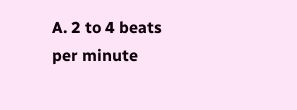A. 2 to 4 beats per minute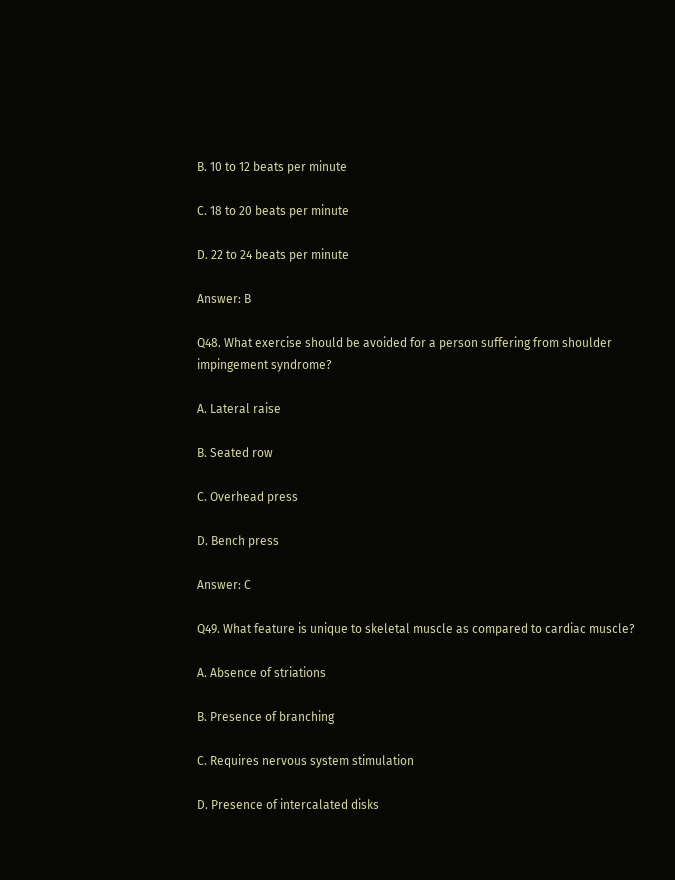B. 10 to 12 beats per minute

C. 18 to 20 beats per minute

D. 22 to 24 beats per minute

Answer: B

Q48. What exercise should be avoided for a person suffering from shoulder impingement syndrome?

A. Lateral raise

B. Seated row

C. Overhead press

D. Bench press

Answer: C

Q49. What feature is unique to skeletal muscle as compared to cardiac muscle?

A. Absence of striations

B. Presence of branching

C. Requires nervous system stimulation

D. Presence of intercalated disks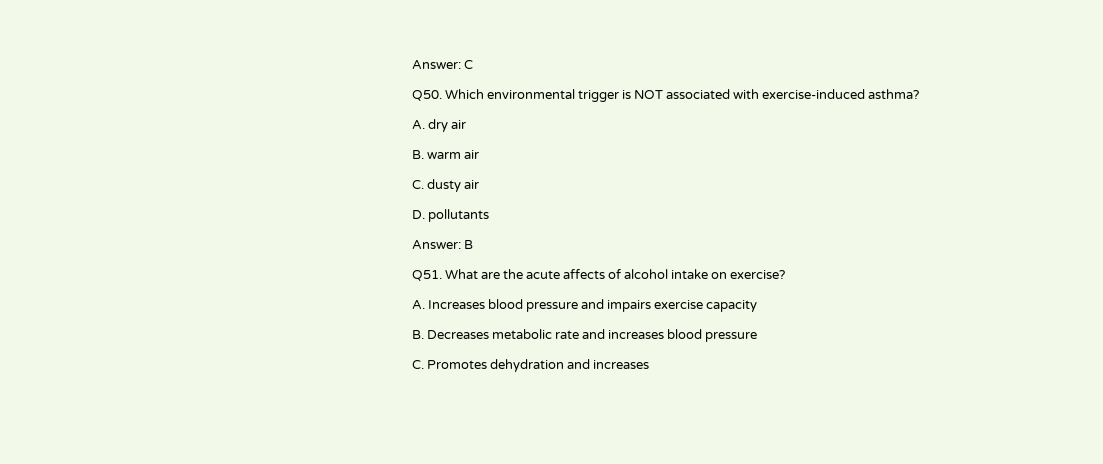Answer: C

Q50. Which environmental trigger is NOT associated with exercise-induced asthma?

A. dry air

B. warm air

C. dusty air

D. pollutants

Answer: B

Q51. What are the acute affects of alcohol intake on exercise?

A. Increases blood pressure and impairs exercise capacity

B. Decreases metabolic rate and increases blood pressure

C. Promotes dehydration and increases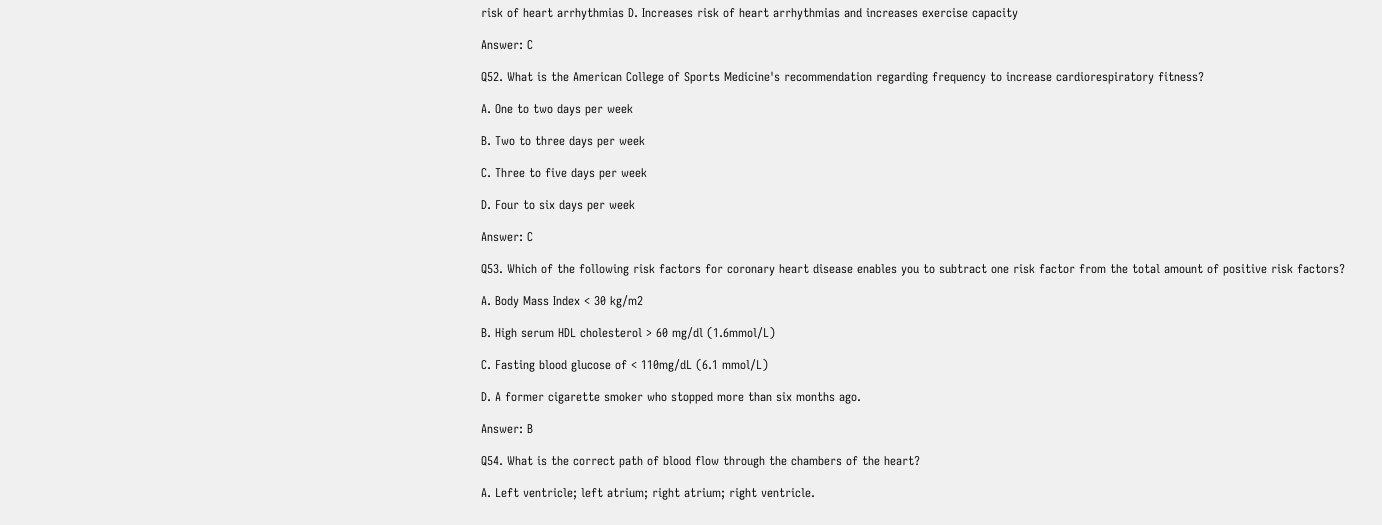risk of heart arrhythmias D. Increases risk of heart arrhythmias and increases exercise capacity

Answer: C

Q52. What is the American College of Sports Medicine's recommendation regarding frequency to increase cardiorespiratory fitness?

A. One to two days per week

B. Two to three days per week

C. Three to five days per week

D. Four to six days per week

Answer: C

Q53. Which of the following risk factors for coronary heart disease enables you to subtract one risk factor from the total amount of positive risk factors?

A. Body Mass Index < 30 kg/m2

B. High serum HDL cholesterol > 60 mg/dl (1.6mmol/L)

C. Fasting blood glucose of < 110mg/dL (6.1 mmol/L)

D. A former cigarette smoker who stopped more than six months ago.

Answer: B

Q54. What is the correct path of blood flow through the chambers of the heart?

A. Left ventricle; left atrium; right atrium; right ventricle.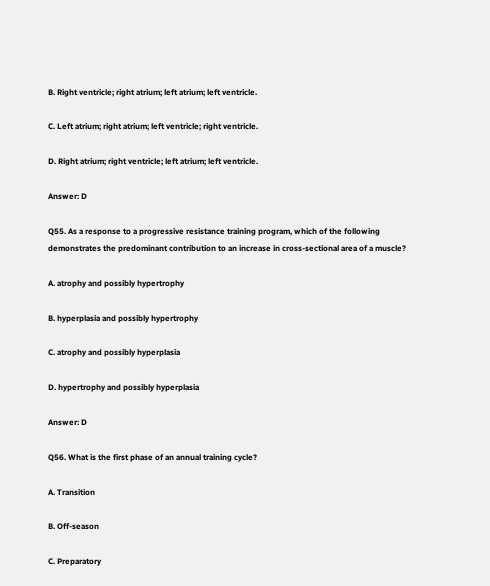B. Right ventricle; right atrium; left atrium; left ventricle.

C. Left atrium; right atrium; left ventricle; right ventricle.

D. Right atrium; right ventricle; left atrium; left ventricle.

Answer: D

Q55. As a response to a progressive resistance training program, which of the following demonstrates the predominant contribution to an increase in cross-sectional area of a muscle?

A. atrophy and possibly hypertrophy

B. hyperplasia and possibly hypertrophy

C. atrophy and possibly hyperplasia

D. hypertrophy and possibly hyperplasia

Answer: D

Q56. What is the first phase of an annual training cycle?

A. Transition

B. Off-season

C. Preparatory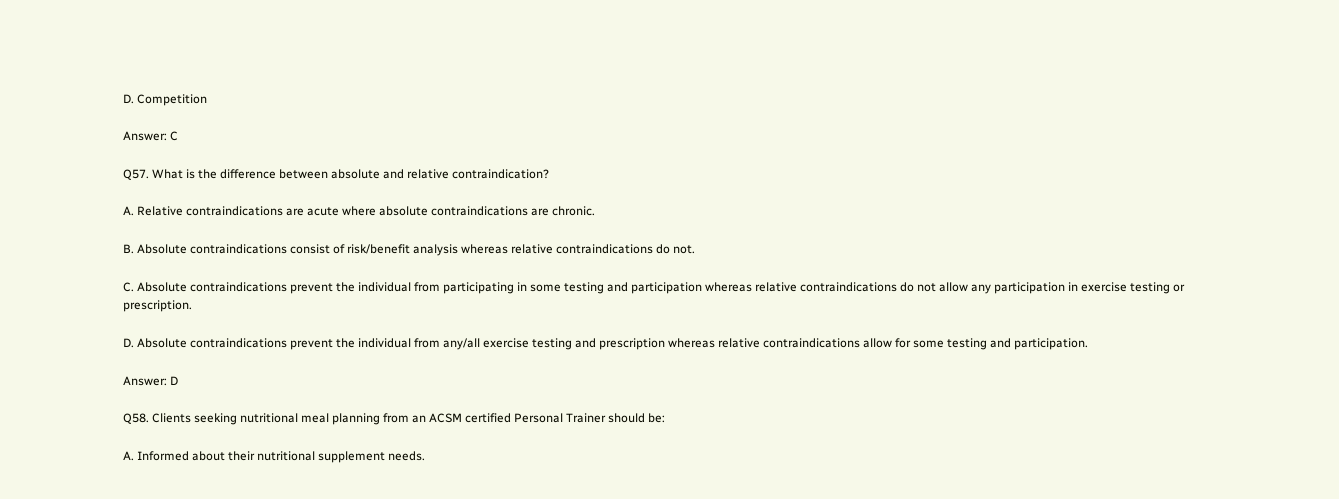D. Competition

Answer: C

Q57. What is the difference between absolute and relative contraindication?

A. Relative contraindications are acute where absolute contraindications are chronic.

B. Absolute contraindications consist of risk/benefit analysis whereas relative contraindications do not.

C. Absolute contraindications prevent the individual from participating in some testing and participation whereas relative contraindications do not allow any participation in exercise testing or prescription.

D. Absolute contraindications prevent the individual from any/all exercise testing and prescription whereas relative contraindications allow for some testing and participation.

Answer: D

Q58. Clients seeking nutritional meal planning from an ACSM certified Personal Trainer should be:

A. Informed about their nutritional supplement needs.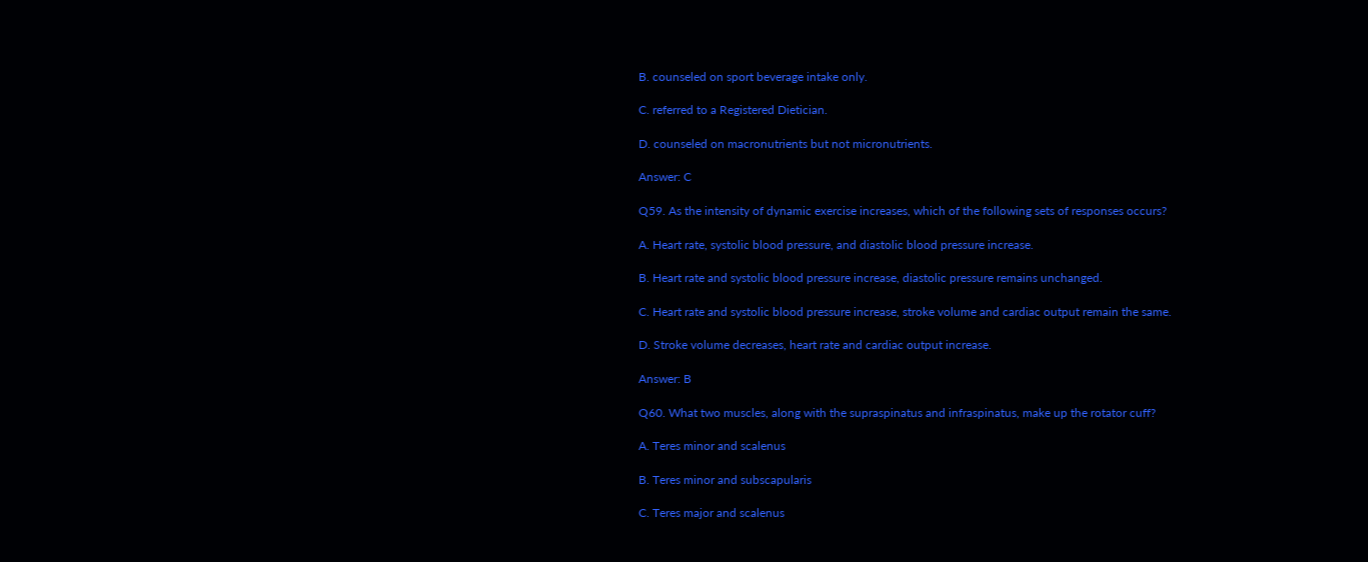B. counseled on sport beverage intake only.

C. referred to a Registered Dietician.

D. counseled on macronutrients but not micronutrients.

Answer: C

Q59. As the intensity of dynamic exercise increases, which of the following sets of responses occurs?

A. Heart rate, systolic blood pressure, and diastolic blood pressure increase.

B. Heart rate and systolic blood pressure increase, diastolic pressure remains unchanged.

C. Heart rate and systolic blood pressure increase, stroke volume and cardiac output remain the same.

D. Stroke volume decreases, heart rate and cardiac output increase.

Answer: B

Q60. What two muscles, along with the supraspinatus and infraspinatus, make up the rotator cuff?

A. Teres minor and scalenus

B. Teres minor and subscapularis

C. Teres major and scalenus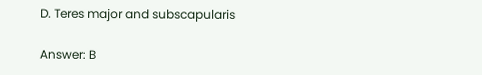D. Teres major and subscapularis

Answer: B